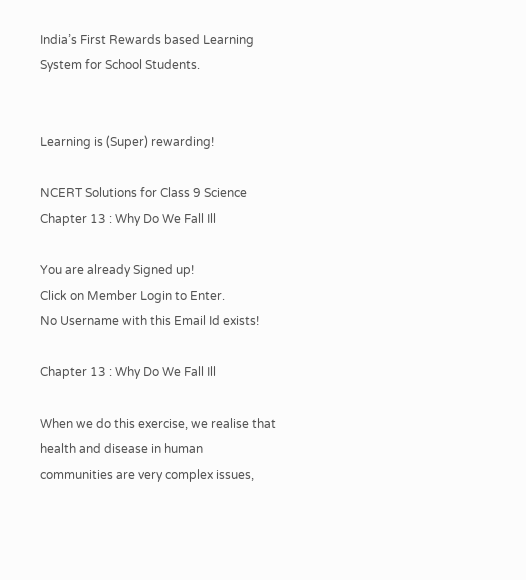India’s First Rewards based Learning System for School Students.


Learning is (Super) rewarding!

NCERT Solutions for Class 9 Science Chapter 13 : Why Do We Fall Ill

You are already Signed up!
Click on Member Login to Enter.
No Username with this Email Id exists!

Chapter 13 : Why Do We Fall Ill

When we do this exercise, we realise that health and disease in human communities are very complex issues,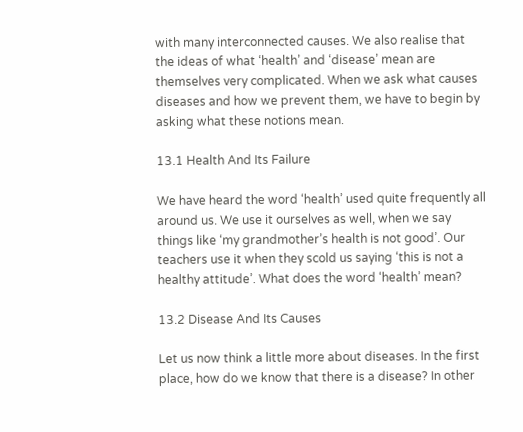with many interconnected causes. We also realise that the ideas of what ‘health’ and ‘disease’ mean are themselves very complicated. When we ask what causes diseases and how we prevent them, we have to begin by asking what these notions mean.

13.1 Health And Its Failure

We have heard the word ‘health’ used quite frequently all around us. We use it ourselves as well, when we say things like ‘my grandmother’s health is not good’. Our teachers use it when they scold us saying ‘this is not a healthy attitude’. What does the word ‘health’ mean?

13.2 Disease And Its Causes

Let us now think a little more about diseases. In the first place, how do we know that there is a disease? In other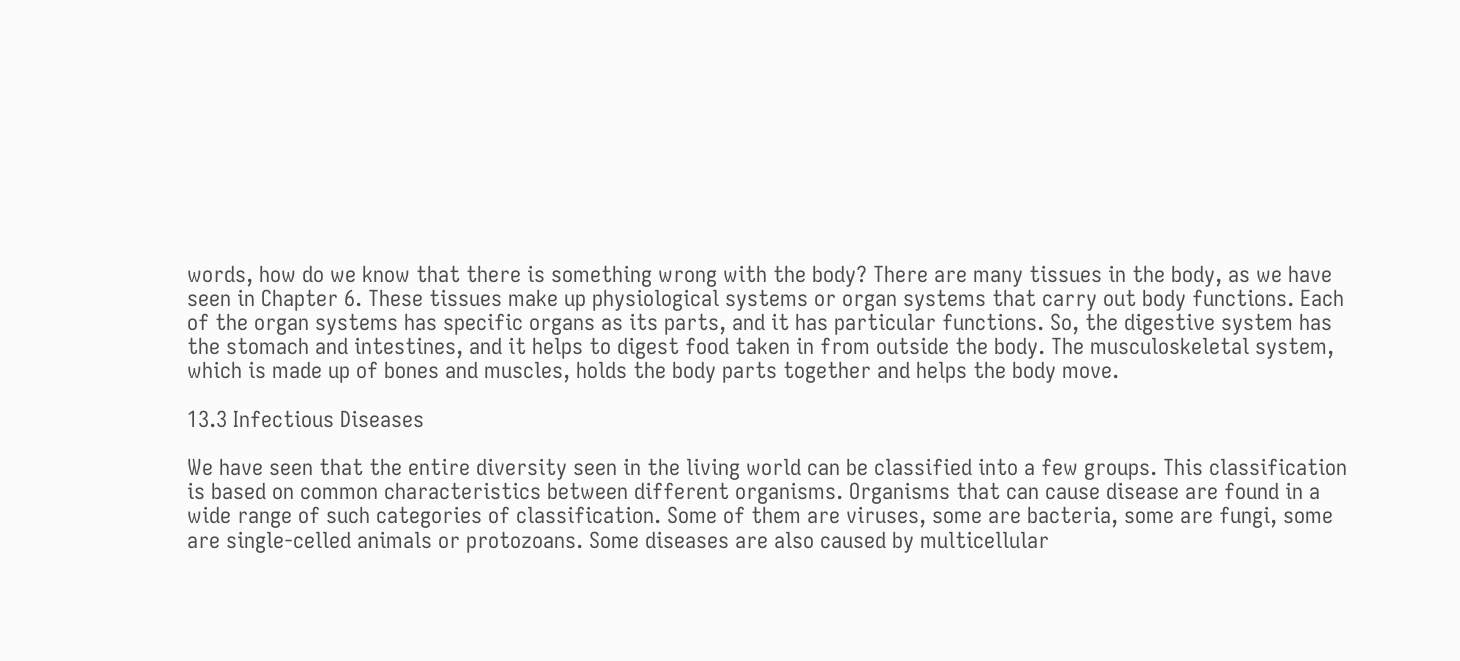words, how do we know that there is something wrong with the body? There are many tissues in the body, as we have seen in Chapter 6. These tissues make up physiological systems or organ systems that carry out body functions. Each of the organ systems has specific organs as its parts, and it has particular functions. So, the digestive system has the stomach and intestines, and it helps to digest food taken in from outside the body. The musculoskeletal system, which is made up of bones and muscles, holds the body parts together and helps the body move.

13.3 Infectious Diseases

We have seen that the entire diversity seen in the living world can be classified into a few groups. This classification is based on common characteristics between different organisms. Organisms that can cause disease are found in a wide range of such categories of classification. Some of them are viruses, some are bacteria, some are fungi, some are single-celled animals or protozoans. Some diseases are also caused by multicellular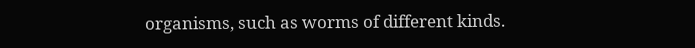organisms, such as worms of different kinds.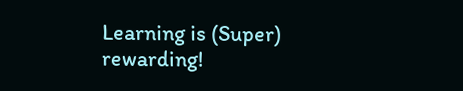Learning is (Super) rewarding!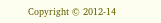Copyright © 2012-14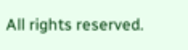All rights reserved.